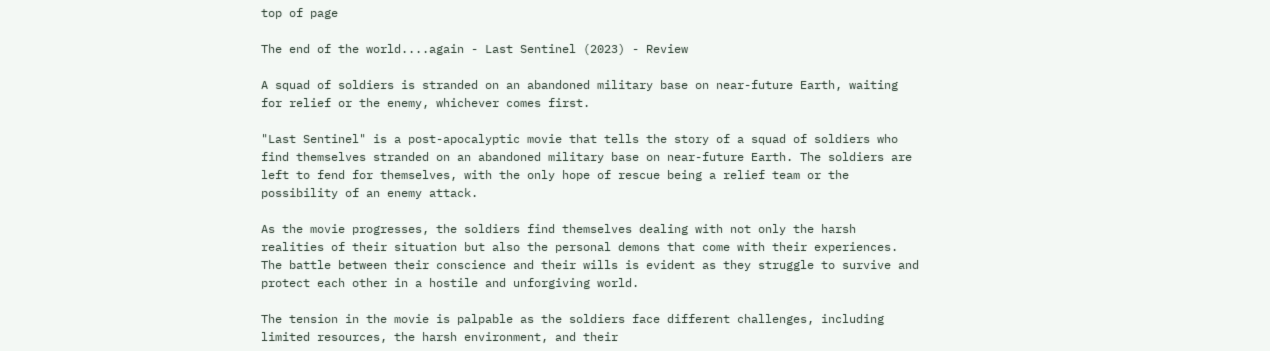top of page

The end of the world....again - Last Sentinel (2023) - Review

A squad of soldiers is stranded on an abandoned military base on near-future Earth, waiting for relief or the enemy, whichever comes first.

"Last Sentinel" is a post-apocalyptic movie that tells the story of a squad of soldiers who find themselves stranded on an abandoned military base on near-future Earth. The soldiers are left to fend for themselves, with the only hope of rescue being a relief team or the possibility of an enemy attack.

As the movie progresses, the soldiers find themselves dealing with not only the harsh realities of their situation but also the personal demons that come with their experiences. The battle between their conscience and their wills is evident as they struggle to survive and protect each other in a hostile and unforgiving world.

The tension in the movie is palpable as the soldiers face different challenges, including limited resources, the harsh environment, and their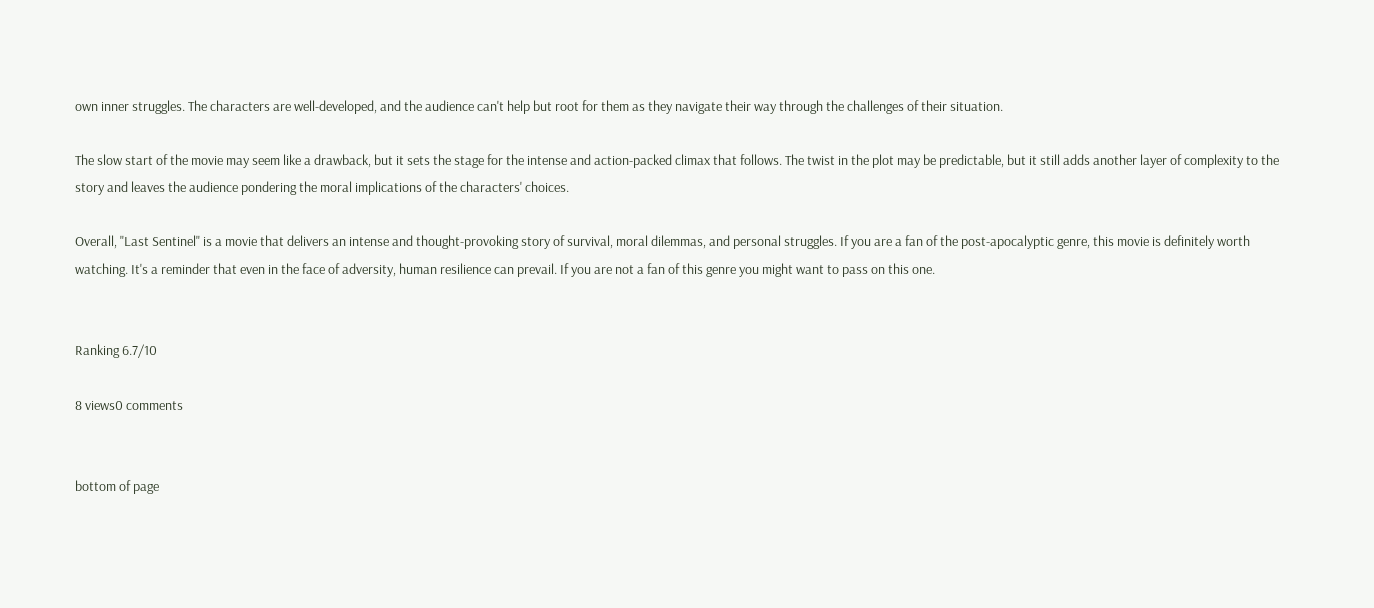own inner struggles. The characters are well-developed, and the audience can't help but root for them as they navigate their way through the challenges of their situation.

The slow start of the movie may seem like a drawback, but it sets the stage for the intense and action-packed climax that follows. The twist in the plot may be predictable, but it still adds another layer of complexity to the story and leaves the audience pondering the moral implications of the characters' choices.

Overall, "Last Sentinel" is a movie that delivers an intense and thought-provoking story of survival, moral dilemmas, and personal struggles. If you are a fan of the post-apocalyptic genre, this movie is definitely worth watching. It's a reminder that even in the face of adversity, human resilience can prevail. If you are not a fan of this genre you might want to pass on this one.


Ranking 6.7/10

8 views0 comments


bottom of page